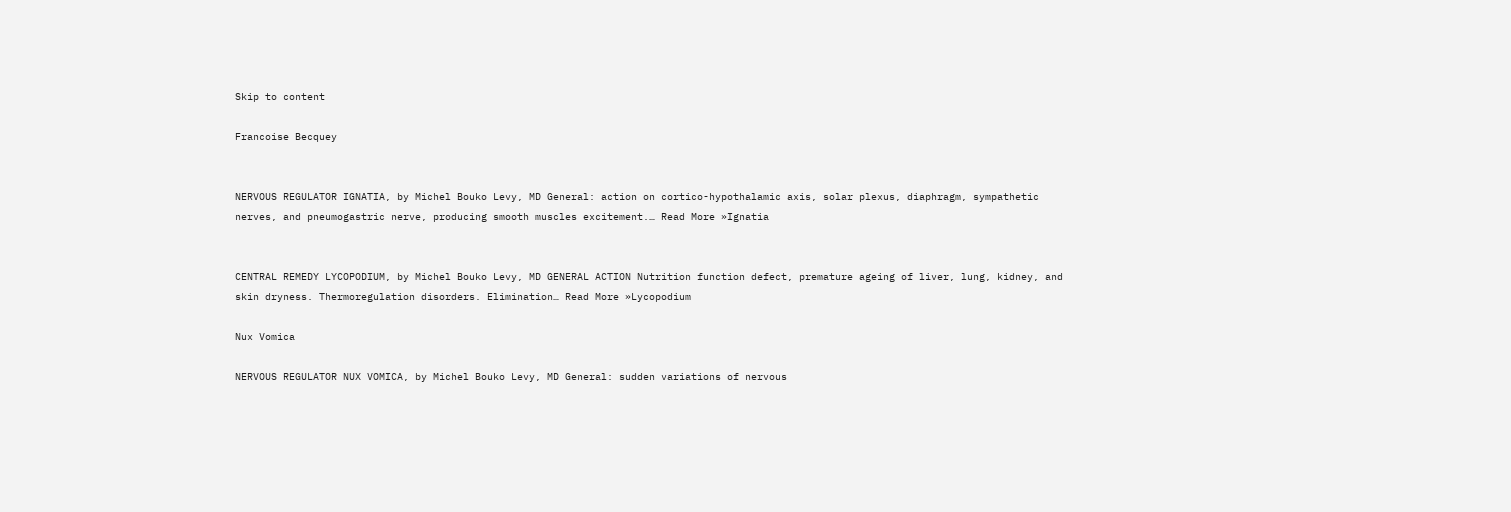Skip to content

Francoise Becquey


NERVOUS REGULATOR IGNATIA, by Michel Bouko Levy, MD General: action on cortico-hypothalamic axis, solar plexus, diaphragm, sympathetic nerves, and pneumogastric nerve, producing smooth muscles excitement.… Read More »Ignatia


CENTRAL REMEDY LYCOPODIUM, by Michel Bouko Levy, MD GENERAL ACTION Nutrition function defect, premature ageing of liver, lung, kidney, and skin dryness. Thermoregulation disorders. Elimination… Read More »Lycopodium

Nux Vomica

NERVOUS REGULATOR NUX VOMICA, by Michel Bouko Levy, MD General: sudden variations of nervous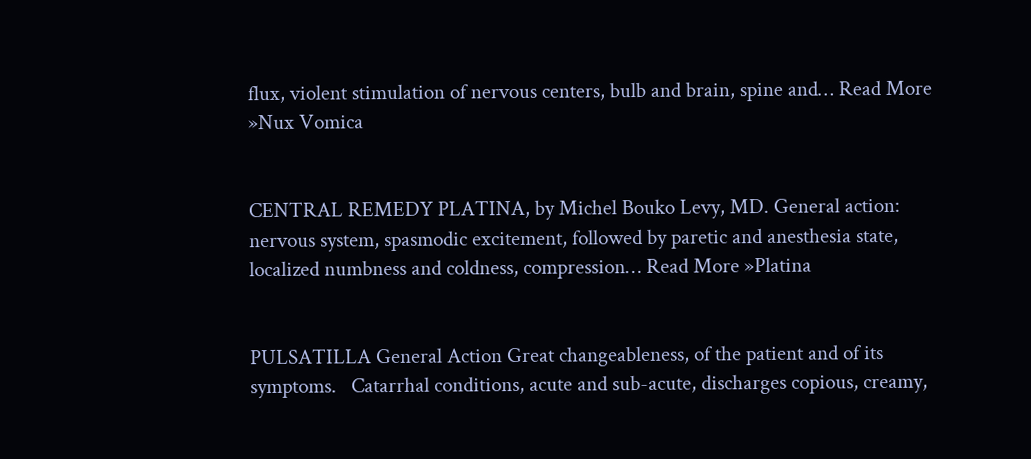flux, violent stimulation of nervous centers, bulb and brain, spine and… Read More »Nux Vomica


CENTRAL REMEDY PLATINA, by Michel Bouko Levy, MD. General action: nervous system, spasmodic excitement, followed by paretic and anesthesia state, localized numbness and coldness, compression… Read More »Platina


PULSATILLA General Action Great changeableness, of the patient and of its symptoms.   Catarrhal conditions, acute and sub-acute, discharges copious, creamy,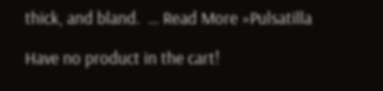thick, and bland.  … Read More »Pulsatilla

Have no product in the cart!